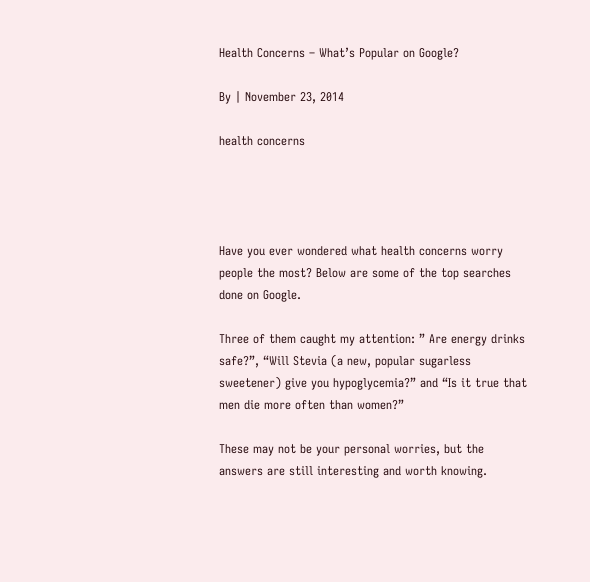Health Concerns – What’s Popular on Google?

By | November 23, 2014

health concerns




Have you ever wondered what health concerns worry people the most? Below are some of the top searches done on Google.

Three of them caught my attention: ” Are energy drinks safe?”, “Will Stevia (a new, popular sugarless sweetener) give you hypoglycemia?” and “Is it true that men die more often than women?”

These may not be your personal worries, but the answers are still interesting and worth knowing.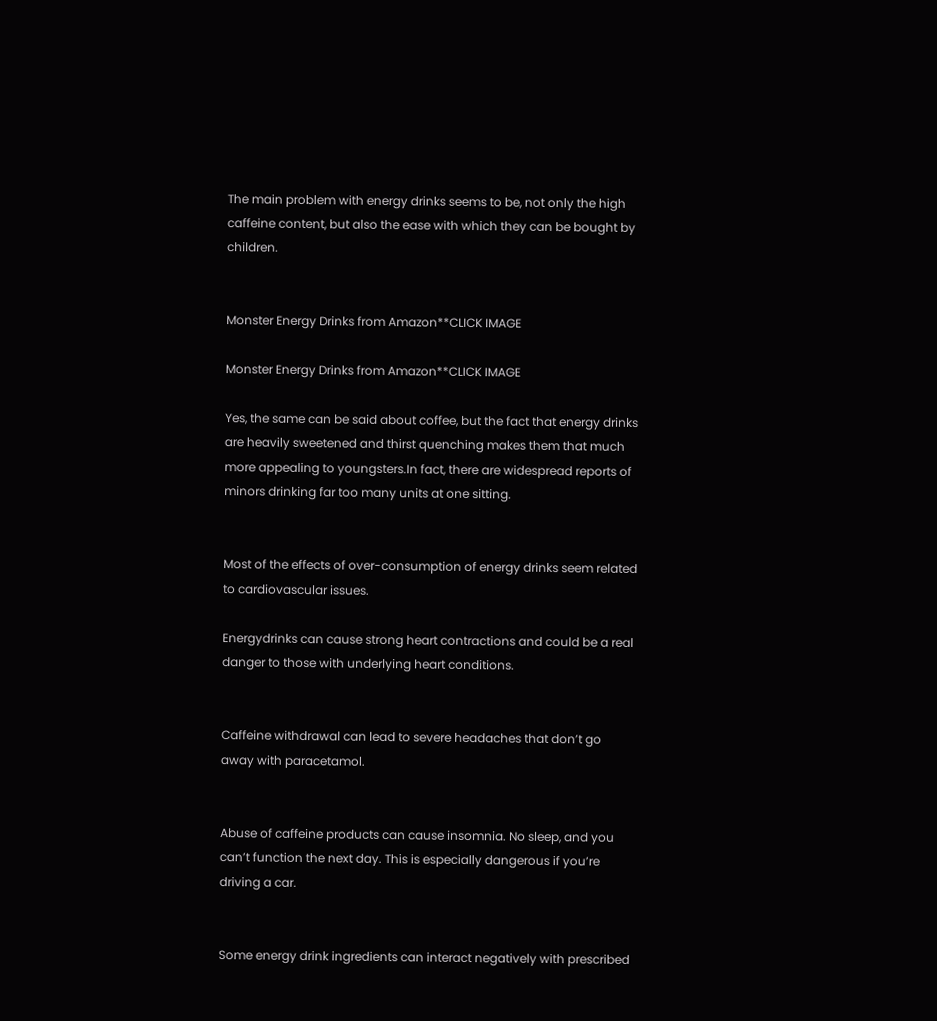The main problem with energy drinks seems to be, not only the high caffeine content, but also the ease with which they can be bought by children.


Monster Energy Drinks from Amazon**CLICK IMAGE

Monster Energy Drinks from Amazon**CLICK IMAGE

Yes, the same can be said about coffee, but the fact that energy drinks are heavily sweetened and thirst quenching makes them that much more appealing to youngsters.In fact, there are widespread reports of minors drinking far too many units at one sitting.


Most of the effects of over-consumption of energy drinks seem related to cardiovascular issues.

Energydrinks can cause strong heart contractions and could be a real danger to those with underlying heart conditions.


Caffeine withdrawal can lead to severe headaches that don’t go away with paracetamol.


Abuse of caffeine products can cause insomnia. No sleep, and you can’t function the next day. This is especially dangerous if you’re driving a car.


Some energy drink ingredients can interact negatively with prescribed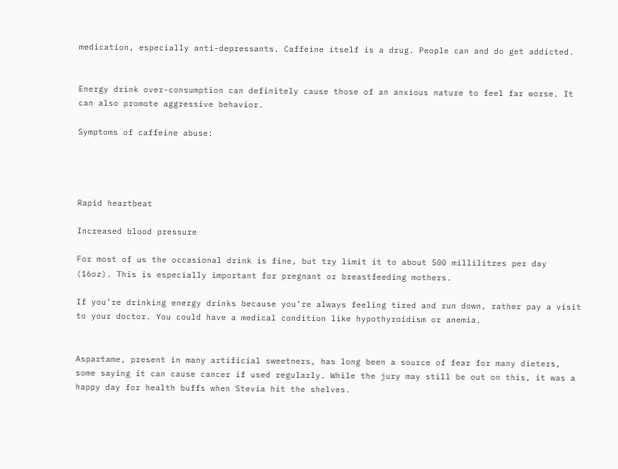medication, especially anti-depressants. Caffeine itself is a drug. People can and do get addicted.


Energy drink over-consumption can definitely cause those of an anxious nature to feel far worse. It can also promote aggressive behavior.

Symptoms of caffeine abuse:




Rapid heartbeat

Increased blood pressure

For most of us the occasional drink is fine, but try limit it to about 500 millilitres per day (16oz). This is especially important for pregnant or breastfeeding mothers.

If you’re drinking energy drinks because you’re always feeling tired and run down, rather pay a visit to your doctor. You could have a medical condition like hypothyroidism or anemia.


Aspartame, present in many artificial sweetners, has long been a source of fear for many dieters, some saying it can cause cancer if used regularly. While the jury may still be out on this, it was a happy day for health buffs when Stevia hit the shelves.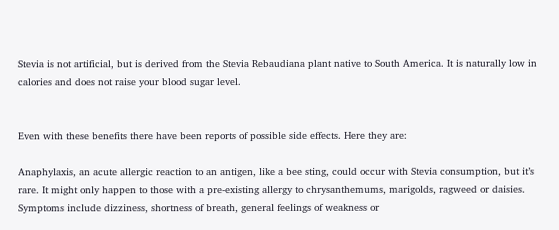Stevia is not artificial, but is derived from the Stevia Rebaudiana plant native to South America. It is naturally low in calories and does not raise your blood sugar level.


Even with these benefits there have been reports of possible side effects. Here they are:

Anaphylaxis, an acute allergic reaction to an antigen, like a bee sting, could occur with Stevia consumption, but it’s rare. It might only happen to those with a pre-existing allergy to chrysanthemums, marigolds, ragweed or daisies. Symptoms include dizziness, shortness of breath, general feelings of weakness or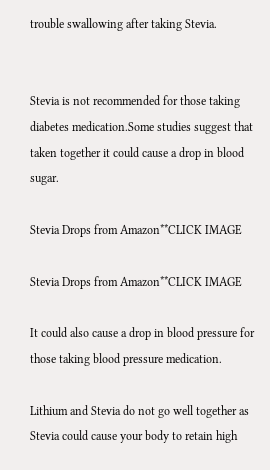trouble swallowing after taking Stevia.


Stevia is not recommended for those taking diabetes medication.Some studies suggest that taken together it could cause a drop in blood sugar.

Stevia Drops from Amazon**CLICK IMAGE

Stevia Drops from Amazon**CLICK IMAGE

It could also cause a drop in blood pressure for those taking blood pressure medication.

Lithium and Stevia do not go well together as Stevia could cause your body to retain high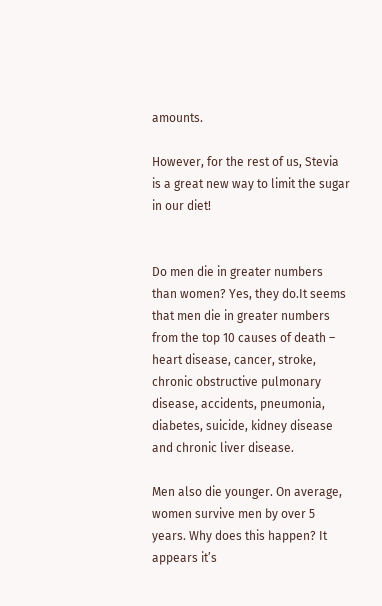amounts.

However, for the rest of us, Stevia is a great new way to limit the sugar in our diet!


Do men die in greater numbers than women? Yes, they do.It seems that men die in greater numbers from the top 10 causes of death – heart disease, cancer, stroke, chronic obstructive pulmonary disease, accidents, pneumonia, diabetes, suicide, kidney disease and chronic liver disease.

Men also die younger. On average, women survive men by over 5 years. Why does this happen? It appears it’s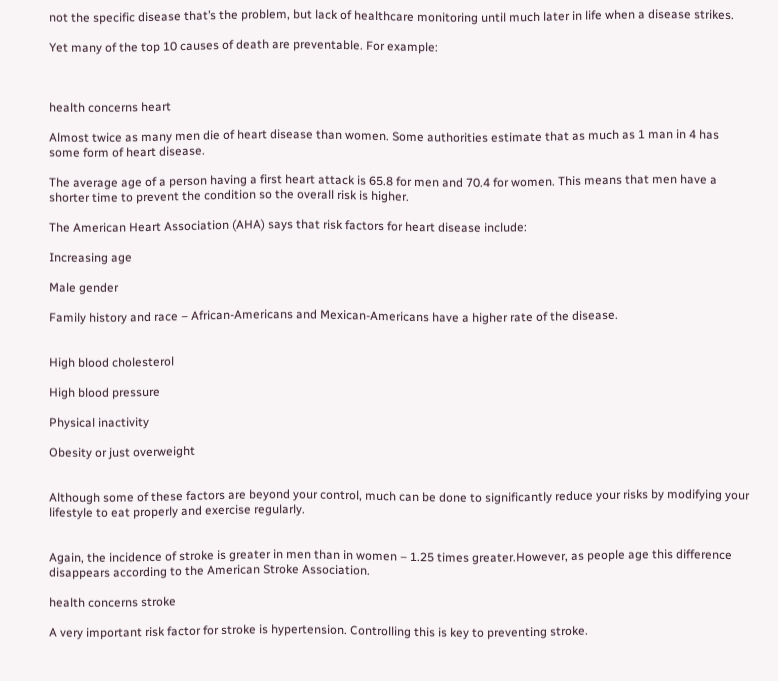not the specific disease that’s the problem, but lack of healthcare monitoring until much later in life when a disease strikes.

Yet many of the top 10 causes of death are preventable. For example:



health concerns heart

Almost twice as many men die of heart disease than women. Some authorities estimate that as much as 1 man in 4 has some form of heart disease.

The average age of a person having a first heart attack is 65.8 for men and 70.4 for women. This means that men have a shorter time to prevent the condition so the overall risk is higher.

The American Heart Association (AHA) says that risk factors for heart disease include:

Increasing age

Male gender

Family history and race – African-Americans and Mexican-Americans have a higher rate of the disease.


High blood cholesterol

High blood pressure

Physical inactivity

Obesity or just overweight


Although some of these factors are beyond your control, much can be done to significantly reduce your risks by modifying your lifestyle to eat properly and exercise regularly.


Again, the incidence of stroke is greater in men than in women – 1.25 times greater.However, as people age this difference disappears according to the American Stroke Association.

health concerns stroke

A very important risk factor for stroke is hypertension. Controlling this is key to preventing stroke.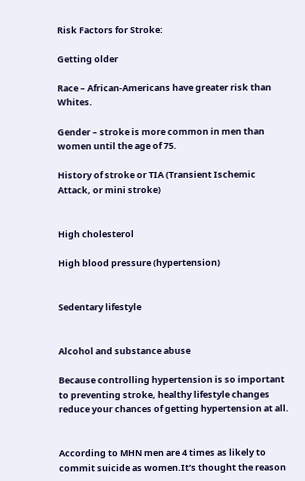Risk Factors for Stroke:

Getting older

Race – African-Americans have greater risk than Whites.

Gender – stroke is more common in men than women until the age of 75.

History of stroke or TIA (Transient Ischemic Attack, or mini stroke)


High cholesterol

High blood pressure (hypertension)


Sedentary lifestyle


Alcohol and substance abuse

Because controlling hypertension is so important to preventing stroke, healthy lifestyle changes reduce your chances of getting hypertension at all.


According to MHN men are 4 times as likely to commit suicide as women.It’s thought the reason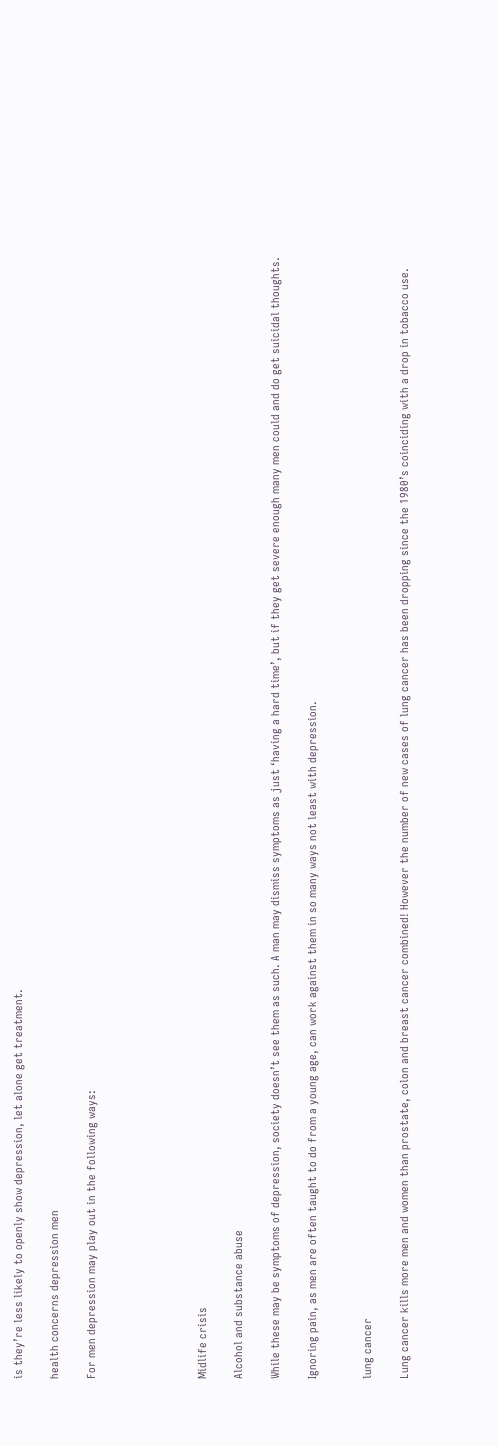is they’re less likely to openly show depression, let alone get treatment.

health concerns depression men

For men depression may play out in the following ways:





Midlife crisis

Alcohol and substance abuse

While these may be symptoms of depression, society doesn’t see them as such. A man may dismiss symptoms as just ‘having a hard time’, but if they get severe enough many men could and do get suicidal thoughts.

Ignoring pain, as men are often taught to do from a young age, can work against them in so many ways not least with depression.


lung cancer

Lung cancer kills more men and women than prostate, colon and breast cancer combined! However the number of new cases of lung cancer has been dropping since the 1980’s coinciding with a drop in tobacco use.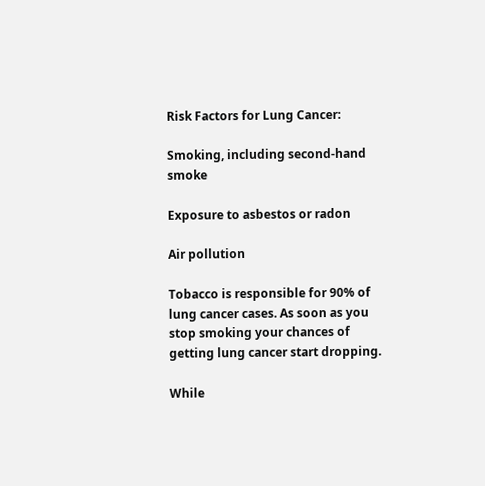Risk Factors for Lung Cancer:

Smoking, including second-hand smoke

Exposure to asbestos or radon

Air pollution

Tobacco is responsible for 90% of lung cancer cases. As soon as you stop smoking your chances of getting lung cancer start dropping.

While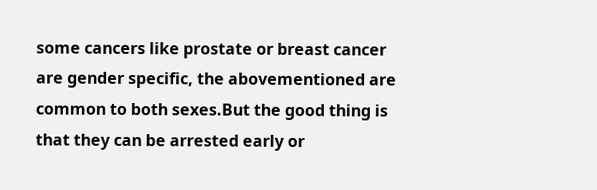some cancers like prostate or breast cancer are gender specific, the abovementioned are common to both sexes.But the good thing is that they can be arrested early or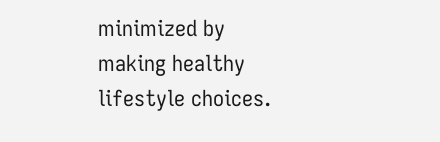minimized by making healthy lifestyle choices.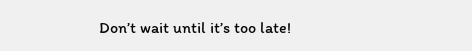Don’t wait until it’s too late!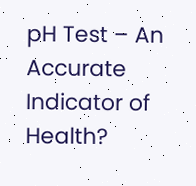pH Test – An Accurate Indicator of Health?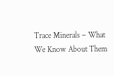Trace Minerals – What We Know About Them